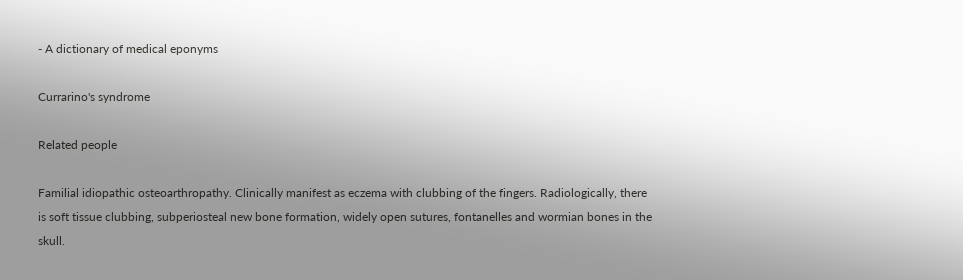- A dictionary of medical eponyms

Currarino's syndrome

Related people

Familial idiopathic osteoarthropathy. Clinically manifest as eczema with clubbing of the fingers. Radiologically, there is soft tissue clubbing, subperiosteal new bone formation, widely open sutures, fontanelles and wormian bones in the skull.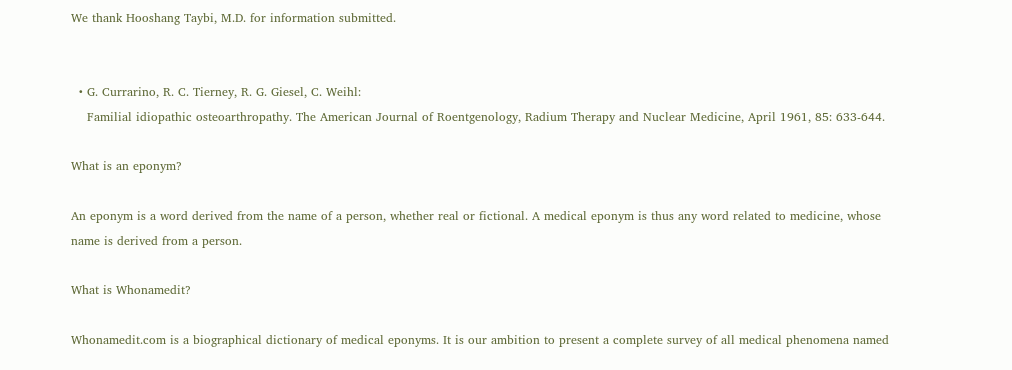We thank Hooshang Taybi, M.D. for information submitted.


  • G. Currarino, R. C. Tierney, R. G. Giesel, C. Weihl:
    Familial idiopathic osteoarthropathy. The American Journal of Roentgenology, Radium Therapy and Nuclear Medicine, April 1961, 85: 633-644.

What is an eponym?

An eponym is a word derived from the name of a person, whether real or fictional. A medical eponym is thus any word related to medicine, whose name is derived from a person.

What is Whonamedit?

Whonamedit.com is a biographical dictionary of medical eponyms. It is our ambition to present a complete survey of all medical phenomena named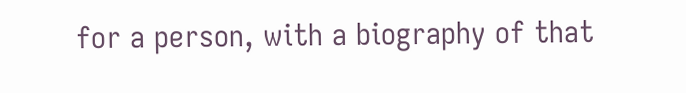for a person, with a biography of that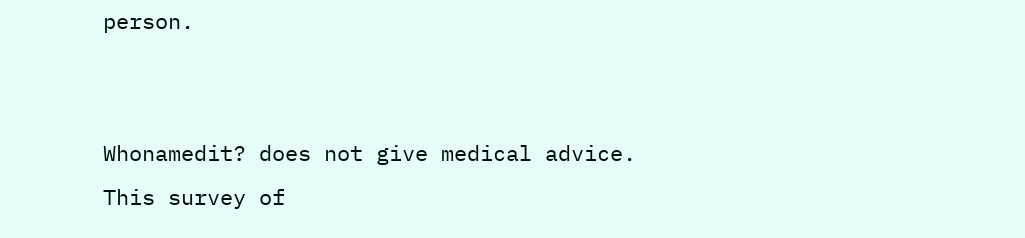person.


Whonamedit? does not give medical advice.
This survey of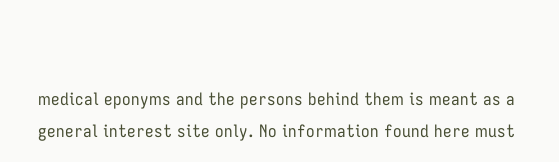medical eponyms and the persons behind them is meant as a general interest site only. No information found here must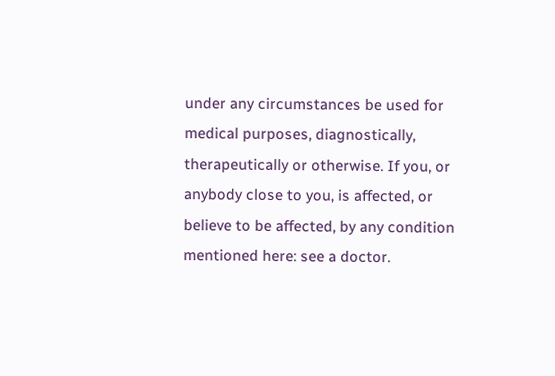under any circumstances be used for medical purposes, diagnostically, therapeutically or otherwise. If you, or anybody close to you, is affected, or believe to be affected, by any condition mentioned here: see a doctor.